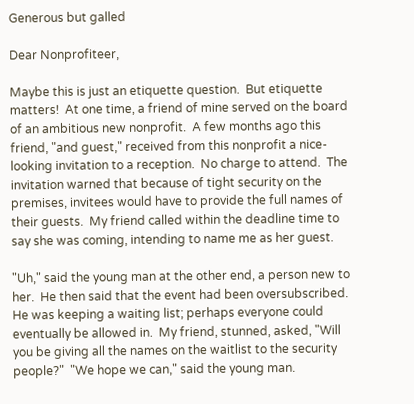Generous but galled

Dear Nonprofiteer,

Maybe this is just an etiquette question.  But etiquette matters!  At one time, a friend of mine served on the board of an ambitious new nonprofit.  A few months ago this friend, "and guest," received from this nonprofit a nice-looking invitation to a reception.  No charge to attend.  The invitation warned that because of tight security on the premises, invitees would have to provide the full names of their guests.  My friend called within the deadline time to say she was coming, intending to name me as her guest.

"Uh," said the young man at the other end, a person new to her.  He then said that the event had been oversubscribed.  He was keeping a waiting list; perhaps everyone could eventually be allowed in.  My friend, stunned, asked, "Will you be giving all the names on the waitlist to the security people?"  "We hope we can," said the young man.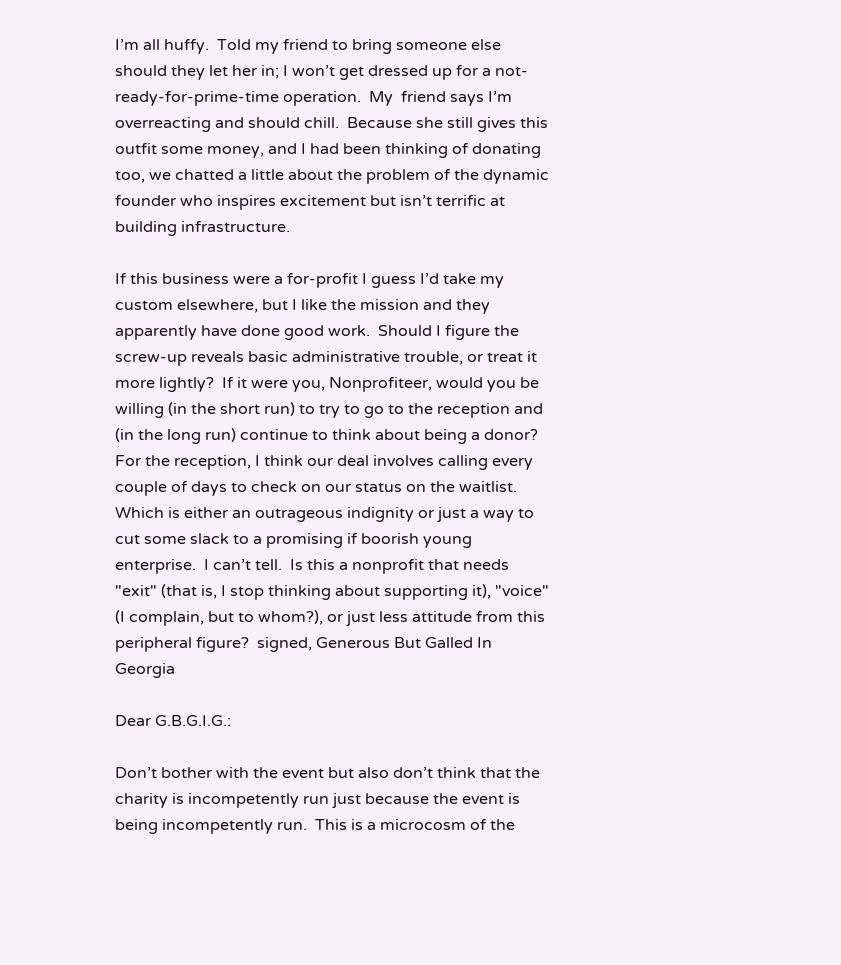I’m all huffy.  Told my friend to bring someone else should they let her in; I won’t get dressed up for a not-ready-for-prime-time operation.  My  friend says I’m overreacting and should chill.  Because she still gives this outfit some money, and I had been thinking of donating too, we chatted a little about the problem of the dynamic founder who inspires excitement but isn’t terrific at building infrastructure.

If this business were a for-profit I guess I’d take my custom elsewhere, but I like the mission and they apparently have done good work.  Should I figure the screw-up reveals basic administrative trouble, or treat it more lightly?  If it were you, Nonprofiteer, would you be willing (in the short run) to try to go to the reception and (in the long run) continue to think about being a donor?  For the reception, I think our deal involves calling every couple of days to check on our status on the waitlist.  Which is either an outrageous indignity or just a way to cut some slack to a promising if boorish young enterprise.  I can’t tell.  Is this a nonprofit that needs "exit" (that is, I stop thinking about supporting it), "voice" (I complain, but to whom?), or just less attitude from this peripheral figure?  signed, Generous But Galled In Georgia

Dear G.B.G.I.G.:

Don’t bother with the event but also don’t think that the charity is incompetently run just because the event is being incompetently run.  This is a microcosm of the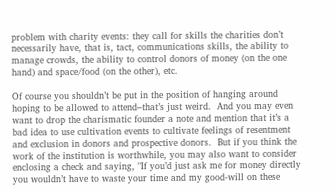problem with charity events: they call for skills the charities don’t necessarily have, that is, tact, communications skills, the ability to manage crowds, the ability to control donors of money (on the one hand) and space/food (on the other), etc.

Of course you shouldn’t be put in the position of hanging around hoping to be allowed to attend–that’s just weird.  And you may even want to drop the charismatic founder a note and mention that it’s a bad idea to use cultivation events to cultivate feelings of resentment and exclusion in donors and prospective donors.  But if you think the work of the institution is worthwhile, you may also want to consider enclosing a check and saying, "If you’d just ask me for money directly you wouldn’t have to waste your time and my good-will on these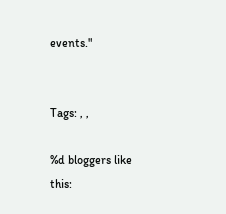events."


Tags: , ,

%d bloggers like this: